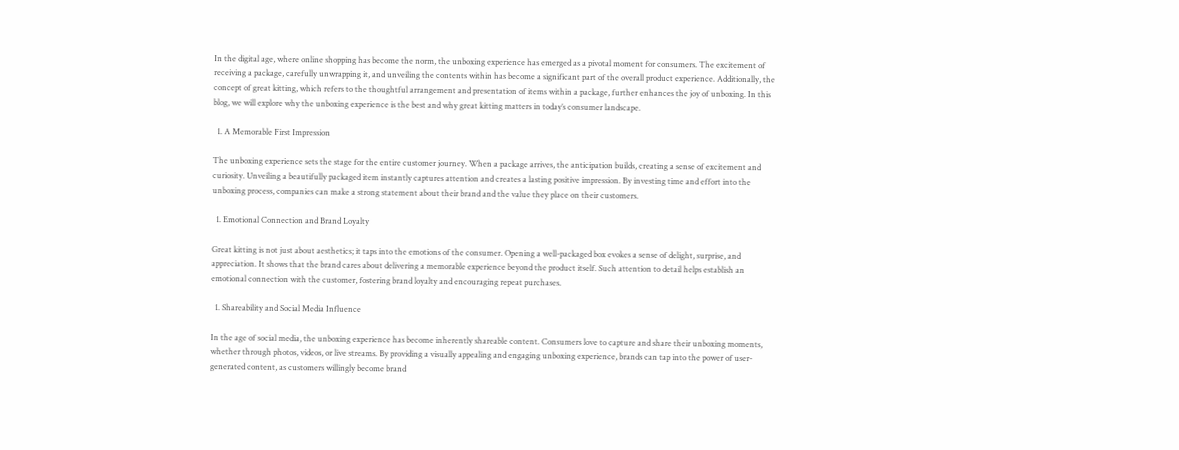In the digital age, where online shopping has become the norm, the unboxing experience has emerged as a pivotal moment for consumers. The excitement of receiving a package, carefully unwrapping it, and unveiling the contents within has become a significant part of the overall product experience. Additionally, the concept of great kitting, which refers to the thoughtful arrangement and presentation of items within a package, further enhances the joy of unboxing. In this blog, we will explore why the unboxing experience is the best and why great kitting matters in today’s consumer landscape.

  1. A Memorable First Impression

The unboxing experience sets the stage for the entire customer journey. When a package arrives, the anticipation builds, creating a sense of excitement and curiosity. Unveiling a beautifully packaged item instantly captures attention and creates a lasting positive impression. By investing time and effort into the unboxing process, companies can make a strong statement about their brand and the value they place on their customers.

  1. Emotional Connection and Brand Loyalty

Great kitting is not just about aesthetics; it taps into the emotions of the consumer. Opening a well-packaged box evokes a sense of delight, surprise, and appreciation. It shows that the brand cares about delivering a memorable experience beyond the product itself. Such attention to detail helps establish an emotional connection with the customer, fostering brand loyalty and encouraging repeat purchases.

  1. Shareability and Social Media Influence

In the age of social media, the unboxing experience has become inherently shareable content. Consumers love to capture and share their unboxing moments, whether through photos, videos, or live streams. By providing a visually appealing and engaging unboxing experience, brands can tap into the power of user-generated content, as customers willingly become brand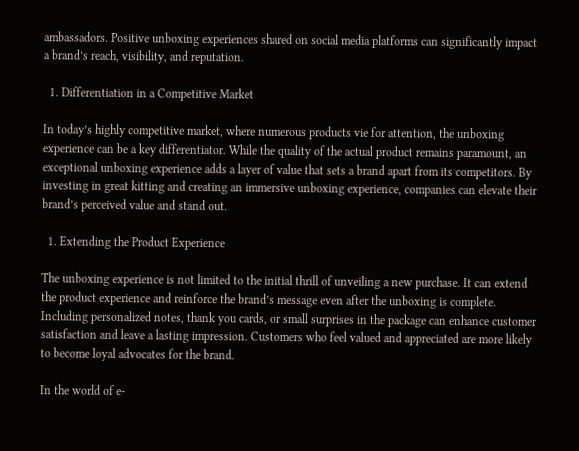ambassadors. Positive unboxing experiences shared on social media platforms can significantly impact a brand’s reach, visibility, and reputation.

  1. Differentiation in a Competitive Market

In today’s highly competitive market, where numerous products vie for attention, the unboxing experience can be a key differentiator. While the quality of the actual product remains paramount, an exceptional unboxing experience adds a layer of value that sets a brand apart from its competitors. By investing in great kitting and creating an immersive unboxing experience, companies can elevate their brand’s perceived value and stand out.

  1. Extending the Product Experience

The unboxing experience is not limited to the initial thrill of unveiling a new purchase. It can extend the product experience and reinforce the brand’s message even after the unboxing is complete. Including personalized notes, thank you cards, or small surprises in the package can enhance customer satisfaction and leave a lasting impression. Customers who feel valued and appreciated are more likely to become loyal advocates for the brand.

In the world of e-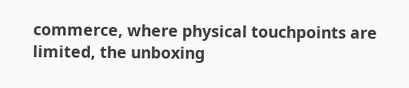commerce, where physical touchpoints are limited, the unboxing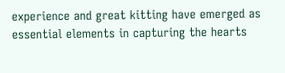experience and great kitting have emerged as essential elements in capturing the hearts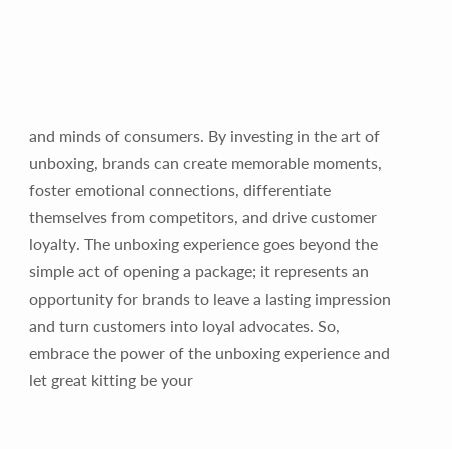and minds of consumers. By investing in the art of unboxing, brands can create memorable moments, foster emotional connections, differentiate themselves from competitors, and drive customer loyalty. The unboxing experience goes beyond the simple act of opening a package; it represents an opportunity for brands to leave a lasting impression and turn customers into loyal advocates. So, embrace the power of the unboxing experience and let great kitting be your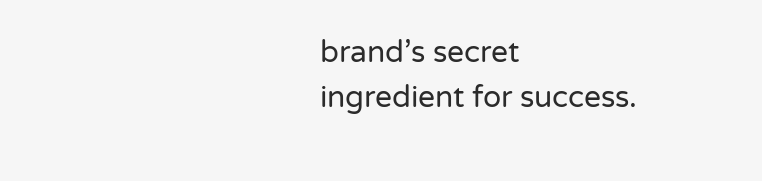brand’s secret ingredient for success.